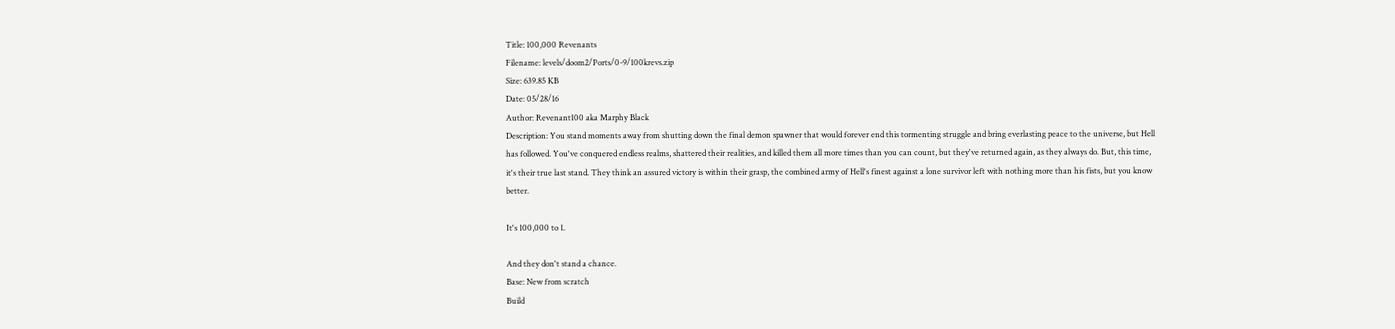Title: 100,000 Revenants
Filename: levels/doom2/Ports/0-9/100krevs.zip
Size: 639.85 KB
Date: 05/28/16
Author: Revenant100 aka Marphy Black
Description: You stand moments away from shutting down the final demon spawner that would forever end this tormenting struggle and bring everlasting peace to the universe, but Hell has followed. You've conquered endless realms, shattered their realities, and killed them all more times than you can count, but they've returned again, as they always do. But, this time, it's their true last stand. They think an assured victory is within their grasp, the combined army of Hell's finest against a lone survivor left with nothing more than his fists, but you know better.

It's 100,000 to 1.

And they don't stand a chance.
Base: New from scratch
Build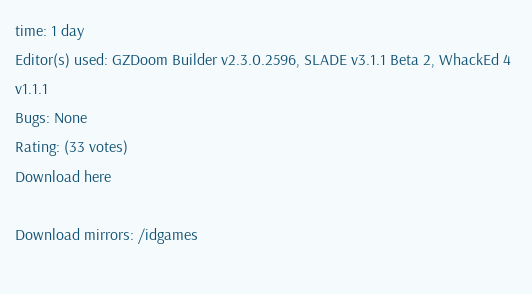time: 1 day
Editor(s) used: GZDoom Builder v2.3.0.2596, SLADE v3.1.1 Beta 2, WhackEd 4 v1.1.1
Bugs: None
Rating: (33 votes)
Download here

Download mirrors: /idgames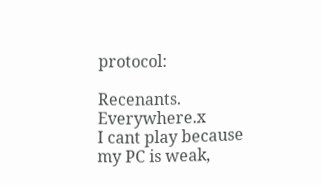protocol:

Recenants. Everywhere.x
I cant play because my PC is weak,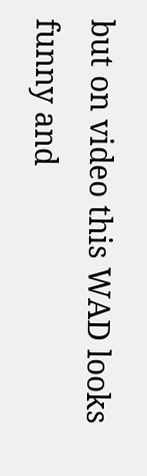but on video this WAD looks funny and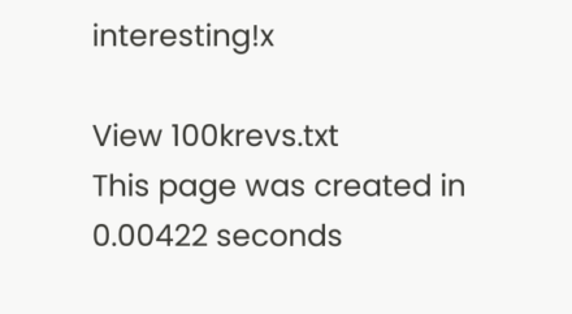interesting!x

View 100krevs.txt
This page was created in 0.00422 seconds